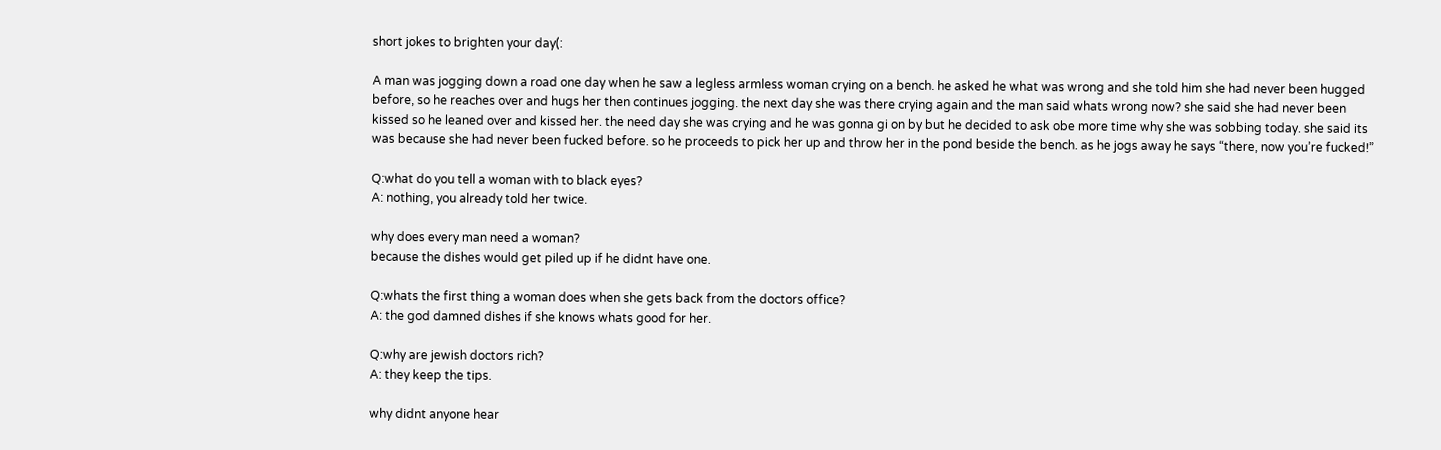short jokes to brighten your day(:

A man was jogging down a road one day when he saw a legless armless woman crying on a bench. he asked he what was wrong and she told him she had never been hugged before, so he reaches over and hugs her then continues jogging. the next day she was there crying again and the man said whats wrong now? she said she had never been kissed so he leaned over and kissed her. the need day she was crying and he was gonna gi on by but he decided to ask obe more time why she was sobbing today. she said its was because she had never been fucked before. so he proceeds to pick her up and throw her in the pond beside the bench. as he jogs away he says “there, now you’re fucked!”

Q:what do you tell a woman with to black eyes?
A: nothing, you already told her twice.

why does every man need a woman?
because the dishes would get piled up if he didnt have one.

Q:whats the first thing a woman does when she gets back from the doctors office?
A: the god damned dishes if she knows whats good for her.

Q:why are jewish doctors rich?
A: they keep the tips.

why didnt anyone hear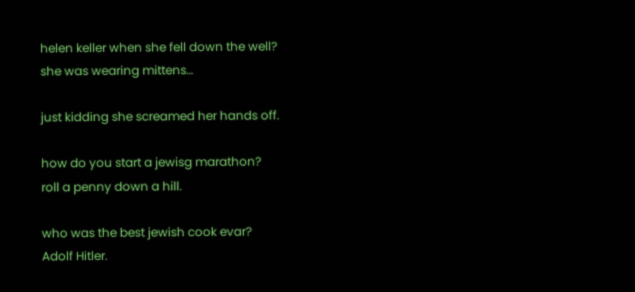helen keller when she fell down the well?
she was wearing mittens…

just kidding she screamed her hands off.

how do you start a jewisg marathon?
roll a penny down a hill.

who was the best jewish cook evar?
Adolf Hitler.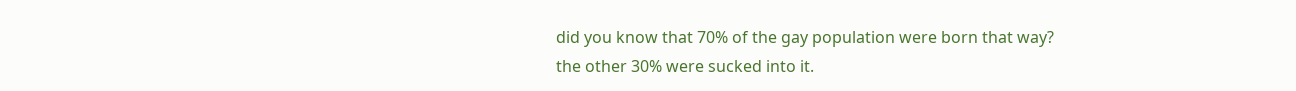did you know that 70% of the gay population were born that way?
the other 30% were sucked into it.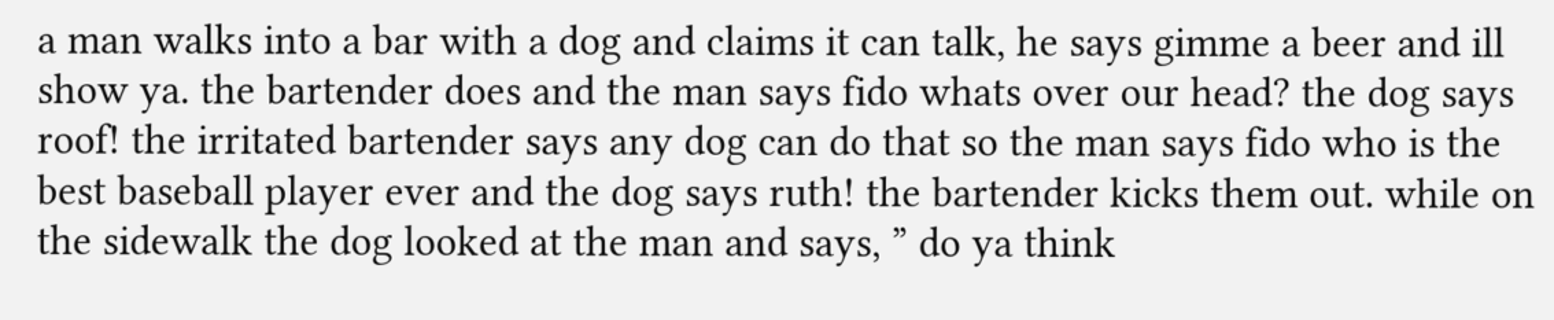a man walks into a bar with a dog and claims it can talk, he says gimme a beer and ill show ya. the bartender does and the man says fido whats over our head? the dog says roof! the irritated bartender says any dog can do that so the man says fido who is the best baseball player ever and the dog says ruth! the bartender kicks them out. while on the sidewalk the dog looked at the man and says, ” do ya think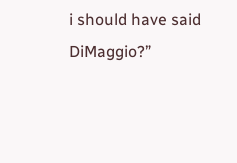i should have said DiMaggio?”